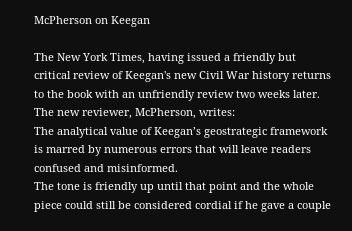McPherson on Keegan

The New York Times, having issued a friendly but critical review of Keegan's new Civil War history returns to the book with an unfriendly review two weeks later. The new reviewer, McPherson, writes:
The analytical value of Keegan’s geostrategic framework is marred by numerous errors that will leave readers confused and misinformed.
The tone is friendly up until that point and the whole piece could still be considered cordial if he gave a couple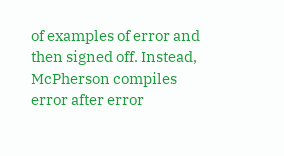of examples of error and then signed off. Instead, McPherson compiles error after error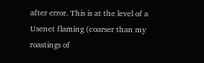after error. This is at the level of a Usenet flaming (coarser than my roastings of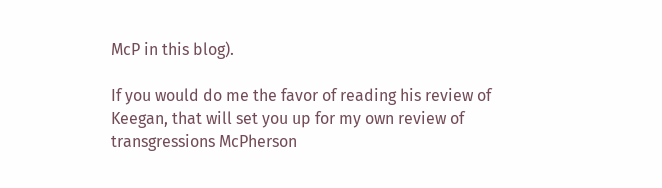McP in this blog).

If you would do me the favor of reading his review of Keegan, that will set you up for my own review of transgressions McPherson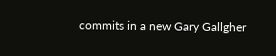commits in a new Gary Gallgher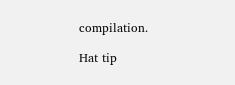compilation.

Hat tip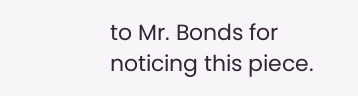to Mr. Bonds for noticing this piece.